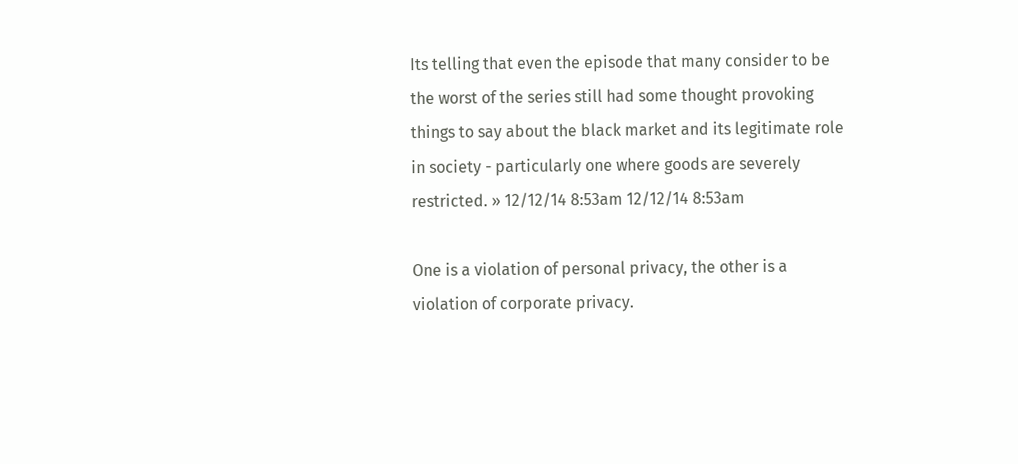Its telling that even the episode that many consider to be the worst of the series still had some thought provoking things to say about the black market and its legitimate role in society - particularly one where goods are severely restricted. » 12/12/14 8:53am 12/12/14 8:53am

One is a violation of personal privacy, the other is a violation of corporate privacy.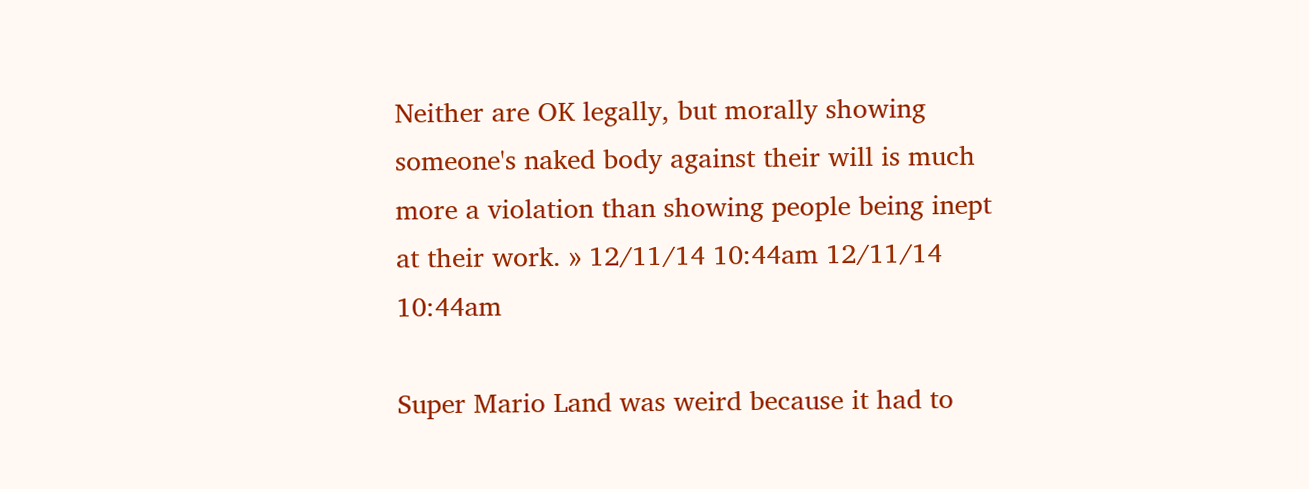Neither are OK legally, but morally showing someone's naked body against their will is much more a violation than showing people being inept at their work. » 12/11/14 10:44am 12/11/14 10:44am

Super Mario Land was weird because it had to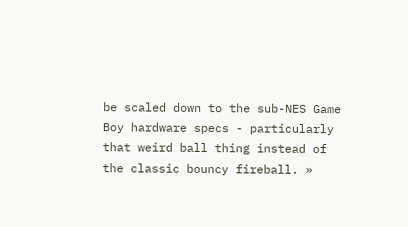be scaled down to the sub-NES Game Boy hardware specs - particularly that weird ball thing instead of the classic bouncy fireball. »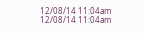12/08/14 11:04am 12/08/14 11:04am